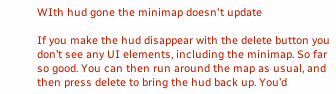WIth hud gone the minimap doesn't update

If you make the hud disappear with the delete button you don’t see any UI elements, including the minimap. So far so good. You can then run around the map as usual, and then press delete to bring the hud back up. You’d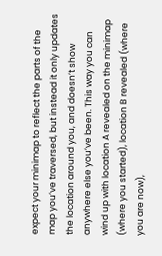expect your minimap to reflect the parts of the map you’ve traversed, but instead it only updates the location around you, and doesn’t show anywhere else you’ve been. This way you can wind up with location A revealed on the minimap (where you started), location B revealed (where you are now),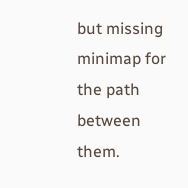but missing minimap for the path between them.